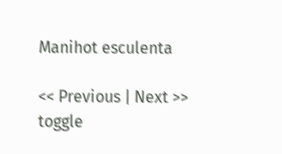Manihot esculenta

<< Previous | Next >>
toggle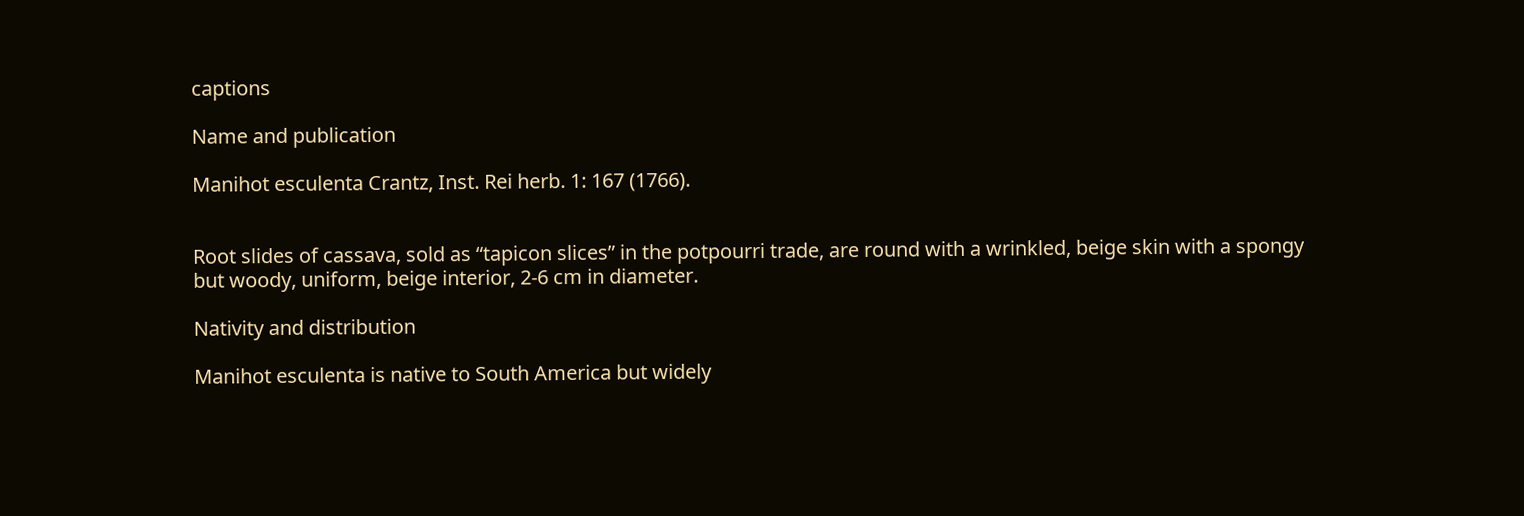captions

Name and publication

Manihot esculenta Crantz, Inst. Rei herb. 1: 167 (1766).


Root slides of cassava, sold as “tapicon slices” in the potpourri trade, are round with a wrinkled, beige skin with a spongy but woody, uniform, beige interior, 2-6 cm in diameter.

Nativity and distribution

Manihot esculenta is native to South America but widely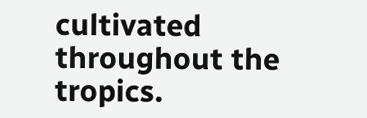cultivated throughout the tropics.